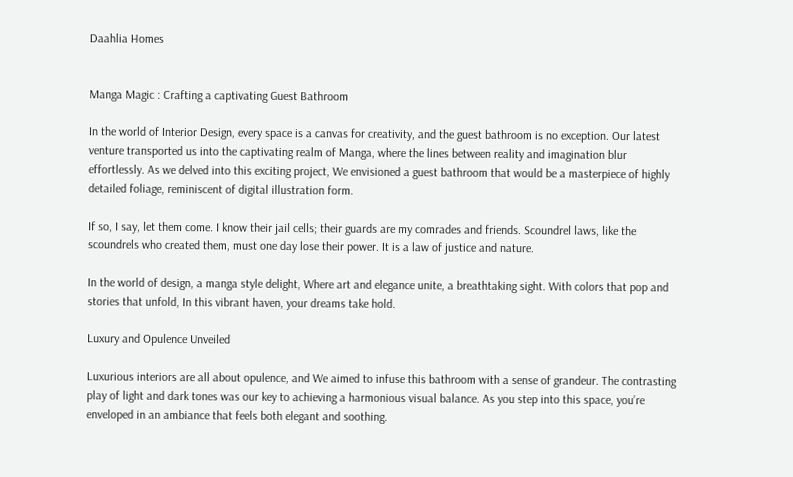Daahlia Homes


Manga Magic : Crafting a captivating Guest Bathroom

In the world of Interior Design, every space is a canvas for creativity, and the guest bathroom is no exception. Our latest venture transported us into the captivating realm of Manga, where the lines between reality and imagination blur effortlessly. As we delved into this exciting project, We envisioned a guest bathroom that would be a masterpiece of highly detailed foliage, reminiscent of digital illustration form.

If so, I say, let them come. I know their jail cells; their guards are my comrades and friends. Scoundrel laws, like the scoundrels who created them, must one day lose their power. It is a law of justice and nature.

In the world of design, a manga style delight, Where art and elegance unite, a breathtaking sight. With colors that pop and stories that unfold, In this vibrant haven, your dreams take hold.

Luxury and Opulence Unveiled

Luxurious interiors are all about opulence, and We aimed to infuse this bathroom with a sense of grandeur. The contrasting play of light and dark tones was our key to achieving a harmonious visual balance. As you step into this space, you’re enveloped in an ambiance that feels both elegant and soothing.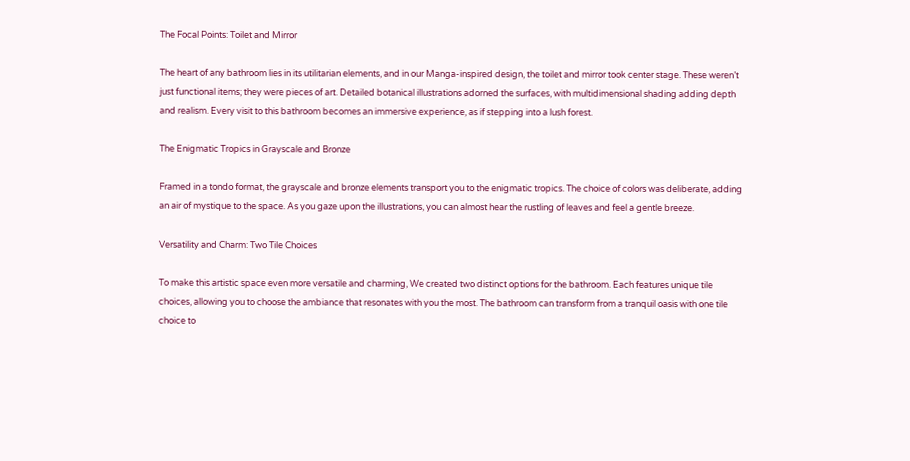The Focal Points: Toilet and Mirror

The heart of any bathroom lies in its utilitarian elements, and in our Manga-inspired design, the toilet and mirror took center stage. These weren’t just functional items; they were pieces of art. Detailed botanical illustrations adorned the surfaces, with multidimensional shading adding depth and realism. Every visit to this bathroom becomes an immersive experience, as if stepping into a lush forest.

The Enigmatic Tropics in Grayscale and Bronze

Framed in a tondo format, the grayscale and bronze elements transport you to the enigmatic tropics. The choice of colors was deliberate, adding an air of mystique to the space. As you gaze upon the illustrations, you can almost hear the rustling of leaves and feel a gentle breeze.

Versatility and Charm: Two Tile Choices

To make this artistic space even more versatile and charming, We created two distinct options for the bathroom. Each features unique tile choices, allowing you to choose the ambiance that resonates with you the most. The bathroom can transform from a tranquil oasis with one tile choice to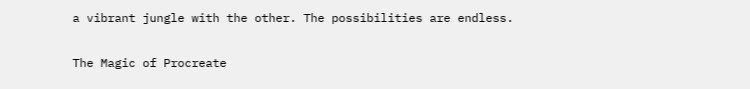a vibrant jungle with the other. The possibilities are endless.

The Magic of Procreate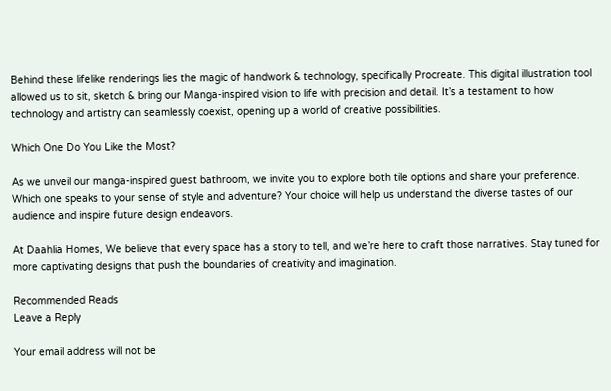Behind these lifelike renderings lies the magic of handwork & technology, specifically Procreate. This digital illustration tool allowed us to sit, sketch & bring our Manga-inspired vision to life with precision and detail. It’s a testament to how technology and artistry can seamlessly coexist, opening up a world of creative possibilities.

Which One Do You Like the Most?

As we unveil our manga-inspired guest bathroom, we invite you to explore both tile options and share your preference. Which one speaks to your sense of style and adventure? Your choice will help us understand the diverse tastes of our audience and inspire future design endeavors.

At Daahlia Homes, We believe that every space has a story to tell, and we’re here to craft those narratives. Stay tuned for more captivating designs that push the boundaries of creativity and imagination.

Recommended Reads
Leave a Reply

Your email address will not be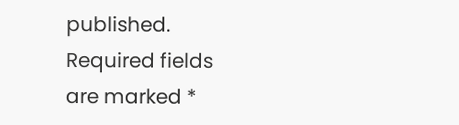published. Required fields are marked *